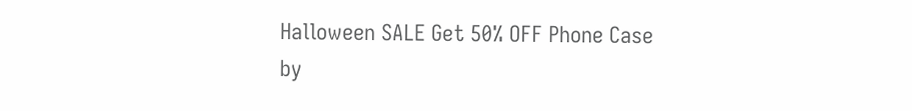Halloween SALE Get 50% OFF Phone Case by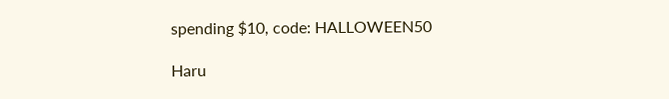spending $10, code: HALLOWEEN50

Haru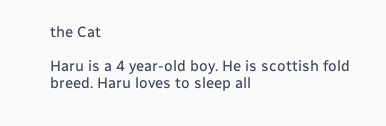the Cat

Haru is a 4 year-old boy. He is scottish fold breed. Haru loves to sleep all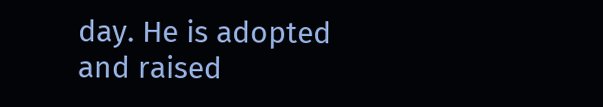day. He is adopted and raised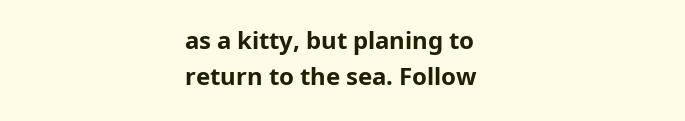as a kitty, but planing to return to the sea. Follow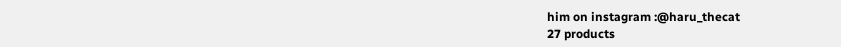him on instagram :@haru_thecat
27 products